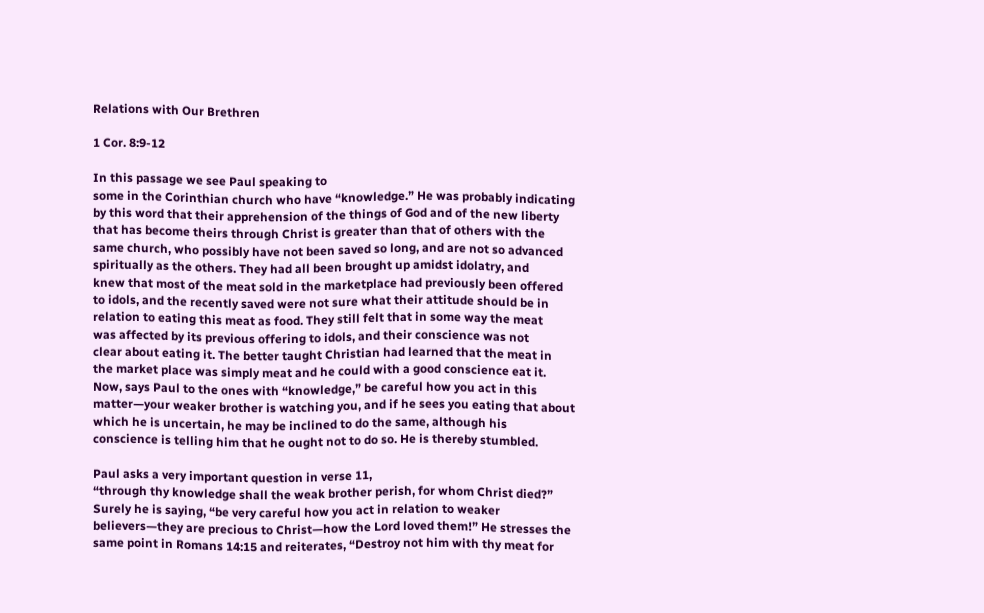Relations with Our Brethren

1 Cor. 8:9-12

In this passage we see Paul speaking to
some in the Corinthian church who have “knowledge.” He was probably indicating
by this word that their apprehension of the things of God and of the new liberty
that has become theirs through Christ is greater than that of others with the
same church, who possibly have not been saved so long, and are not so advanced
spiritually as the others. They had all been brought up amidst idolatry, and
knew that most of the meat sold in the marketplace had previously been offered
to idols, and the recently saved were not sure what their attitude should be in
relation to eating this meat as food. They still felt that in some way the meat
was affected by its previous offering to idols, and their conscience was not
clear about eating it. The better taught Christian had learned that the meat in
the market place was simply meat and he could with a good conscience eat it.
Now, says Paul to the ones with “knowledge,” be careful how you act in this
matter—your weaker brother is watching you, and if he sees you eating that about
which he is uncertain, he may be inclined to do the same, although his
conscience is telling him that he ought not to do so. He is thereby stumbled.

Paul asks a very important question in verse 11,
“through thy knowledge shall the weak brother perish, for whom Christ died?”
Surely he is saying, “be very careful how you act in relation to weaker
believers—they are precious to Christ—how the Lord loved them!” He stresses the
same point in Romans 14:15 and reiterates, “Destroy not him with thy meat for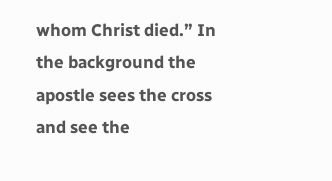whom Christ died.” In the background the apostle sees the cross and see the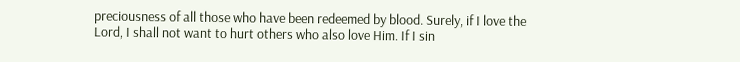preciousness of all those who have been redeemed by blood. Surely, if I love the
Lord, I shall not want to hurt others who also love Him. If I sin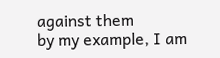against them
by my example, I am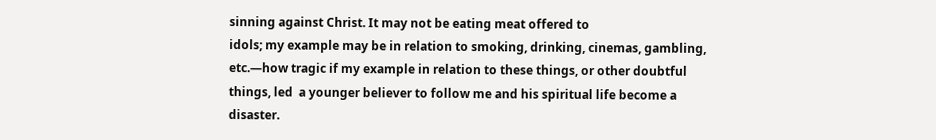sinning against Christ. It may not be eating meat offered to
idols; my example may be in relation to smoking, drinking, cinemas, gambling,
etc.—how tragic if my example in relation to these things, or other doubtful
things, led  a younger believer to follow me and his spiritual life become a
disaster.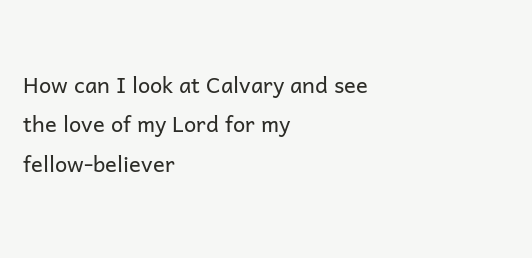How can I look at Calvary and see the love of my Lord for my
fellow-believer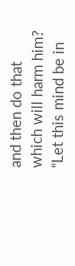and then do that which will harm him? “Let this mind be in